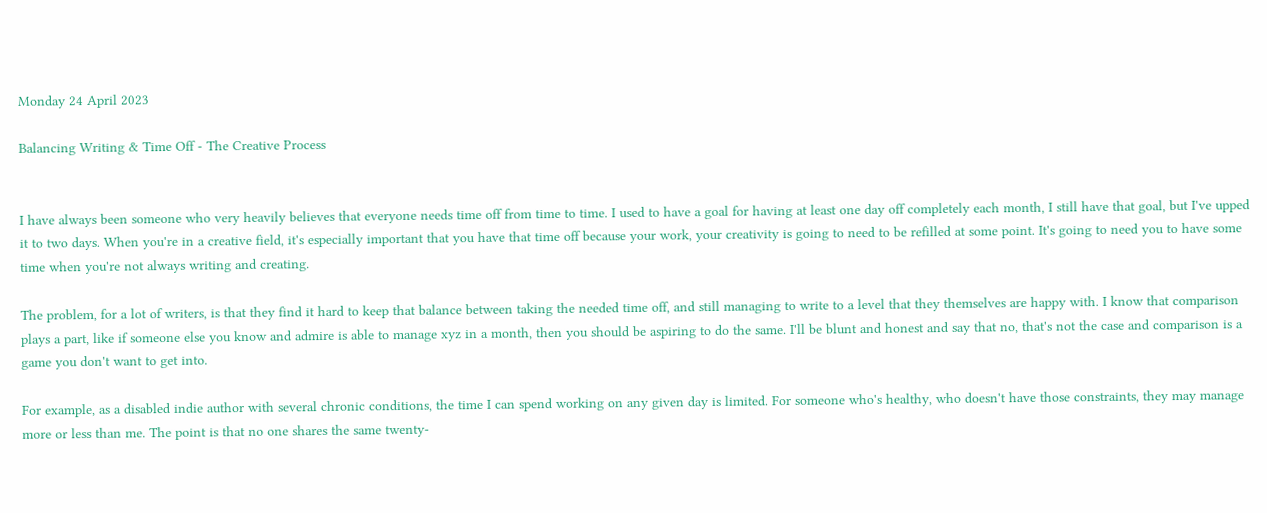Monday 24 April 2023

Balancing Writing & Time Off - The Creative Process


I have always been someone who very heavily believes that everyone needs time off from time to time. I used to have a goal for having at least one day off completely each month, I still have that goal, but I've upped it to two days. When you're in a creative field, it's especially important that you have that time off because your work, your creativity is going to need to be refilled at some point. It's going to need you to have some time when you're not always writing and creating.

The problem, for a lot of writers, is that they find it hard to keep that balance between taking the needed time off, and still managing to write to a level that they themselves are happy with. I know that comparison plays a part, like if someone else you know and admire is able to manage xyz in a month, then you should be aspiring to do the same. I'll be blunt and honest and say that no, that's not the case and comparison is a game you don't want to get into.

For example, as a disabled indie author with several chronic conditions, the time I can spend working on any given day is limited. For someone who's healthy, who doesn't have those constraints, they may manage more or less than me. The point is that no one shares the same twenty-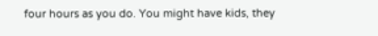four hours as you do. You might have kids, they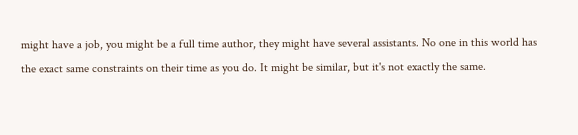might have a job, you might be a full time author, they might have several assistants. No one in this world has the exact same constraints on their time as you do. It might be similar, but it's not exactly the same.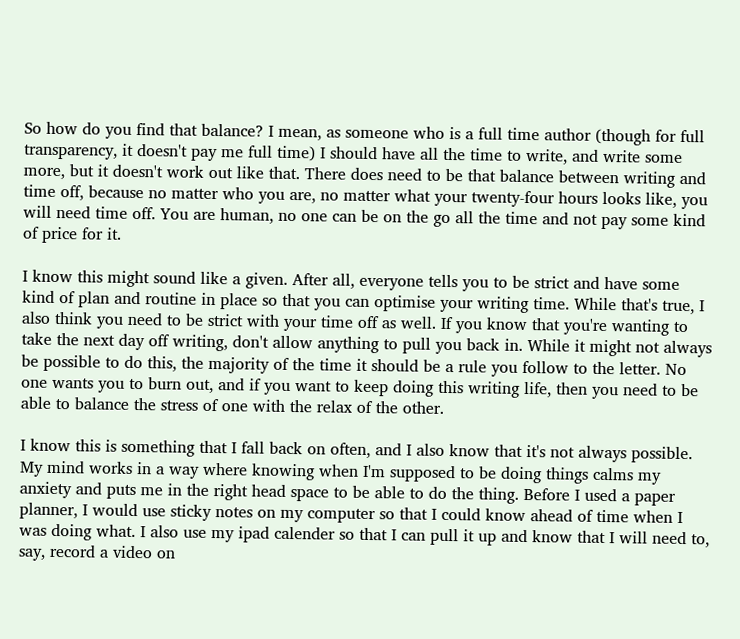So how do you find that balance? I mean, as someone who is a full time author (though for full transparency, it doesn't pay me full time) I should have all the time to write, and write some more, but it doesn't work out like that. There does need to be that balance between writing and time off, because no matter who you are, no matter what your twenty-four hours looks like, you will need time off. You are human, no one can be on the go all the time and not pay some kind of price for it.

I know this might sound like a given. After all, everyone tells you to be strict and have some kind of plan and routine in place so that you can optimise your writing time. While that's true, I also think you need to be strict with your time off as well. If you know that you're wanting to take the next day off writing, don't allow anything to pull you back in. While it might not always be possible to do this, the majority of the time it should be a rule you follow to the letter. No one wants you to burn out, and if you want to keep doing this writing life, then you need to be able to balance the stress of one with the relax of the other.

I know this is something that I fall back on often, and I also know that it's not always possible. My mind works in a way where knowing when I'm supposed to be doing things calms my anxiety and puts me in the right head space to be able to do the thing. Before I used a paper planner, I would use sticky notes on my computer so that I could know ahead of time when I was doing what. I also use my ipad calender so that I can pull it up and know that I will need to, say, record a video on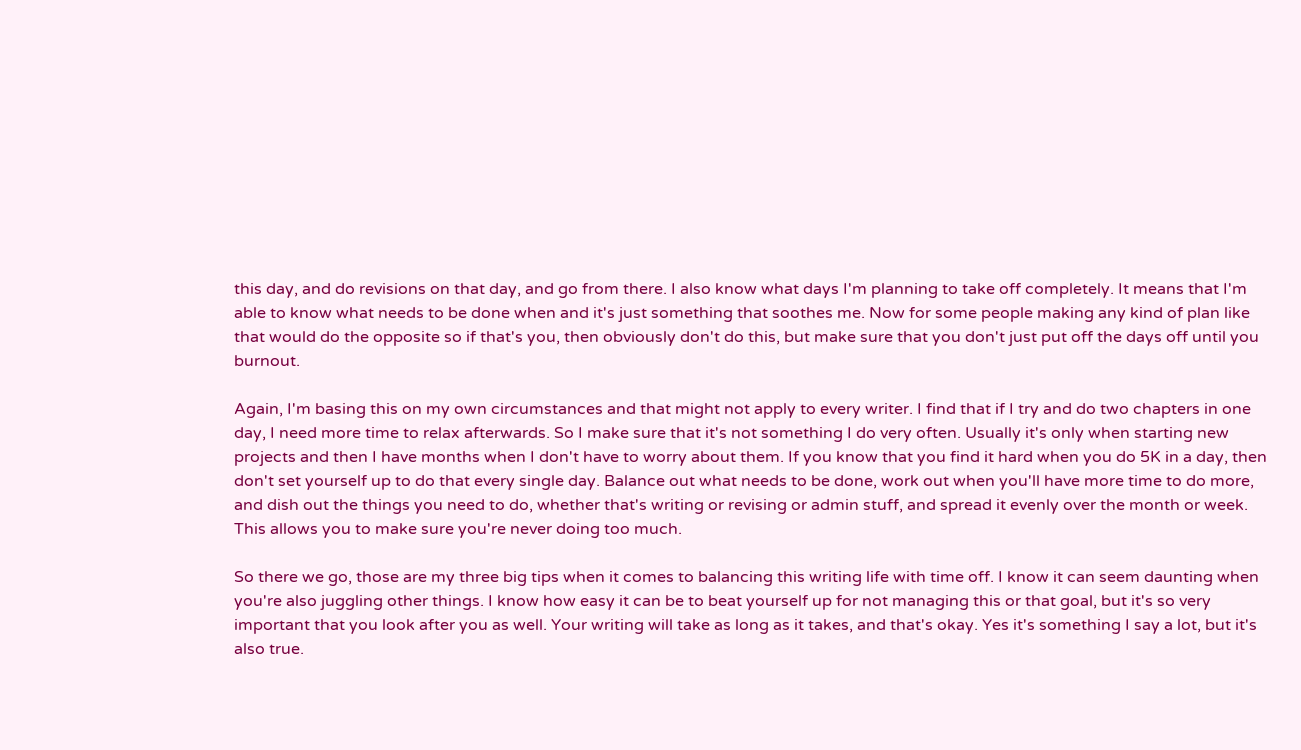this day, and do revisions on that day, and go from there. I also know what days I'm planning to take off completely. It means that I'm able to know what needs to be done when and it's just something that soothes me. Now for some people making any kind of plan like that would do the opposite so if that's you, then obviously don't do this, but make sure that you don't just put off the days off until you burnout.

Again, I'm basing this on my own circumstances and that might not apply to every writer. I find that if I try and do two chapters in one day, I need more time to relax afterwards. So I make sure that it's not something I do very often. Usually it's only when starting new projects and then I have months when I don't have to worry about them. If you know that you find it hard when you do 5K in a day, then don't set yourself up to do that every single day. Balance out what needs to be done, work out when you'll have more time to do more, and dish out the things you need to do, whether that's writing or revising or admin stuff, and spread it evenly over the month or week. This allows you to make sure you're never doing too much.

So there we go, those are my three big tips when it comes to balancing this writing life with time off. I know it can seem daunting when you're also juggling other things. I know how easy it can be to beat yourself up for not managing this or that goal, but it's so very important that you look after you as well. Your writing will take as long as it takes, and that's okay. Yes it's something I say a lot, but it's also true.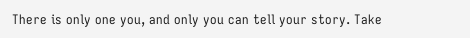There is only one you, and only you can tell your story. Take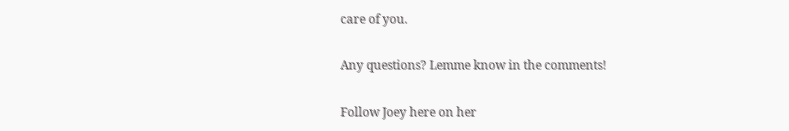care of you.

Any questions? Lemme know in the comments!

Follow Joey here on her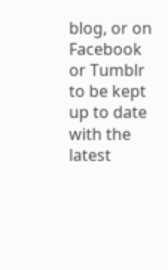blog, or on Facebook or Tumblr to be kept up to date with the latest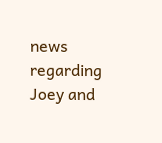news regarding Joey and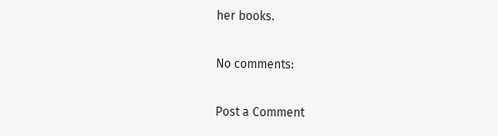her books.

No comments:

Post a Comment